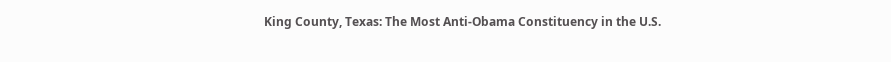King County, Texas: The Most Anti-Obama Constituency in the U.S.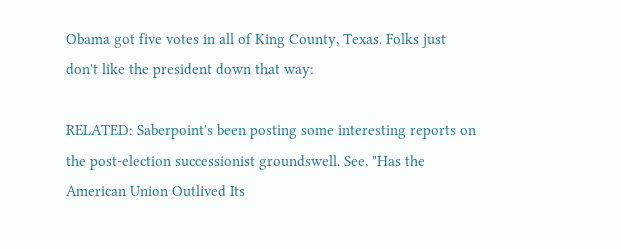Obama got five votes in all of King County, Texas. Folks just don't like the president down that way:

RELATED: Saberpoint's been posting some interesting reports on the post-election successionist groundswell. See, "Has the American Union Outlived Its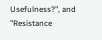Usefulness?", and "Resistance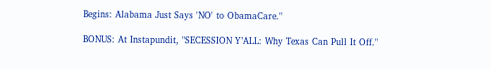Begins: Alabama Just Says 'NO' to ObamaCare."

BONUS: At Instapundit, "SECESSION Y’ALL: Why Texas Can Pull It Off."